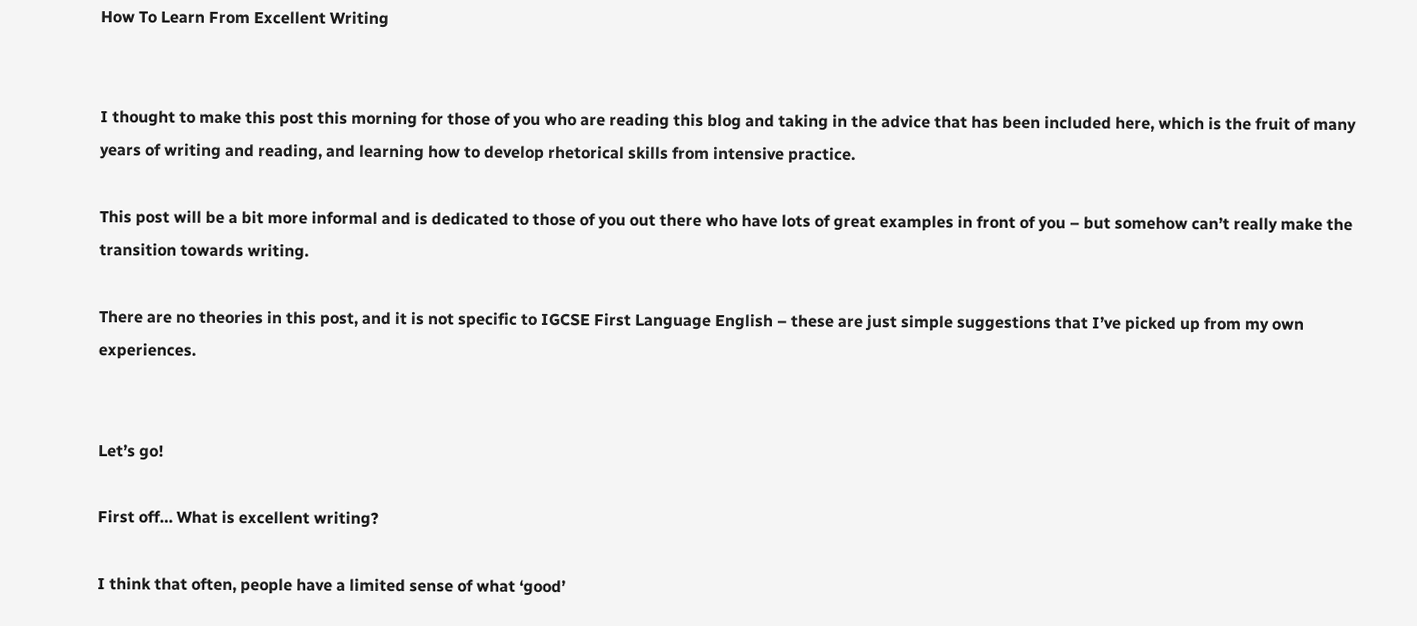How To Learn From Excellent Writing


I thought to make this post this morning for those of you who are reading this blog and taking in the advice that has been included here, which is the fruit of many years of writing and reading, and learning how to develop rhetorical skills from intensive practice.

This post will be a bit more informal and is dedicated to those of you out there who have lots of great examples in front of you – but somehow can’t really make the transition towards writing.

There are no theories in this post, and it is not specific to IGCSE First Language English – these are just simple suggestions that I’ve picked up from my own experiences.


Let’s go!

First off… What is excellent writing?

I think that often, people have a limited sense of what ‘good’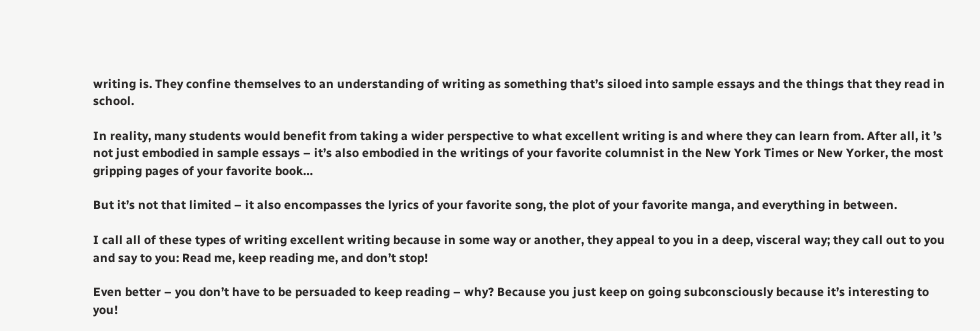writing is. They confine themselves to an understanding of writing as something that’s siloed into sample essays and the things that they read in school.

In reality, many students would benefit from taking a wider perspective to what excellent writing is and where they can learn from. After all, it ’s not just embodied in sample essays – it’s also embodied in the writings of your favorite columnist in the New York Times or New Yorker, the most gripping pages of your favorite book…

But it’s not that limited – it also encompasses the lyrics of your favorite song, the plot of your favorite manga, and everything in between.

I call all of these types of writing excellent writing because in some way or another, they appeal to you in a deep, visceral way; they call out to you and say to you: Read me, keep reading me, and don’t stop!

Even better – you don’t have to be persuaded to keep reading – why? Because you just keep on going subconsciously because it’s interesting to you!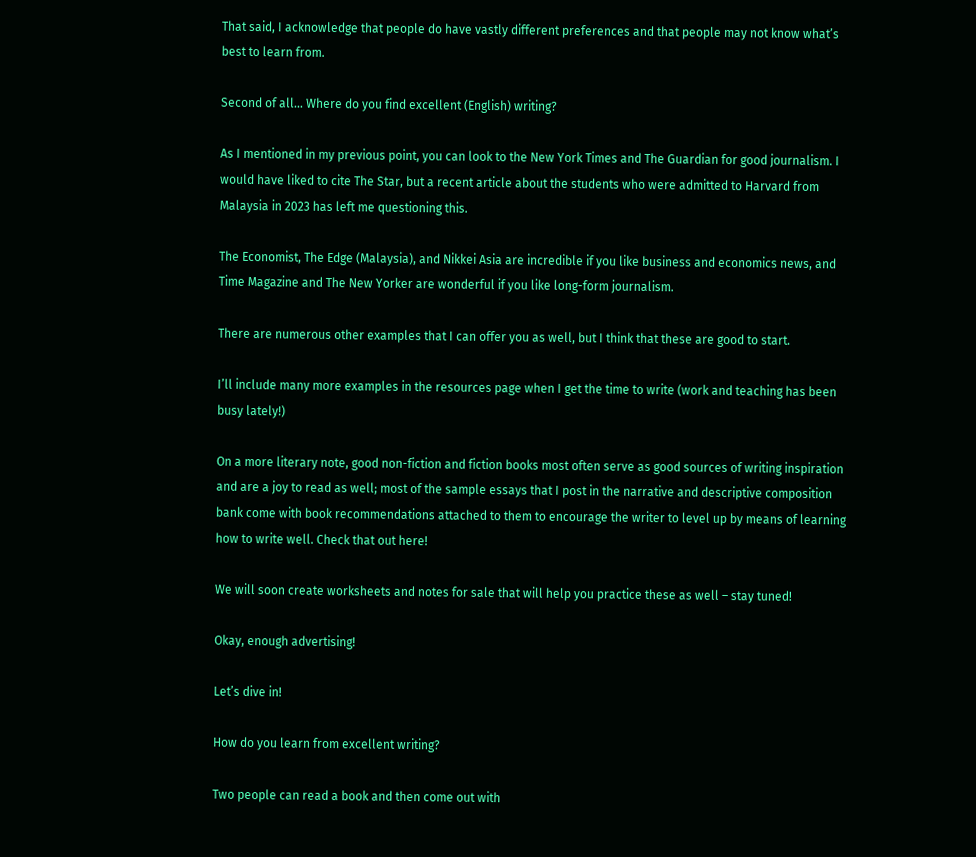That said, I acknowledge that people do have vastly different preferences and that people may not know what’s best to learn from.

Second of all… Where do you find excellent (English) writing?

As I mentioned in my previous point, you can look to the New York Times and The Guardian for good journalism. I would have liked to cite The Star, but a recent article about the students who were admitted to Harvard from Malaysia in 2023 has left me questioning this.

The Economist, The Edge (Malaysia), and Nikkei Asia are incredible if you like business and economics news, and Time Magazine and The New Yorker are wonderful if you like long-form journalism.

There are numerous other examples that I can offer you as well, but I think that these are good to start.

I’ll include many more examples in the resources page when I get the time to write (work and teaching has been busy lately!)

On a more literary note, good non-fiction and fiction books most often serve as good sources of writing inspiration and are a joy to read as well; most of the sample essays that I post in the narrative and descriptive composition bank come with book recommendations attached to them to encourage the writer to level up by means of learning how to write well. Check that out here!

We will soon create worksheets and notes for sale that will help you practice these as well – stay tuned!

Okay, enough advertising!

Let’s dive in!

How do you learn from excellent writing?

Two people can read a book and then come out with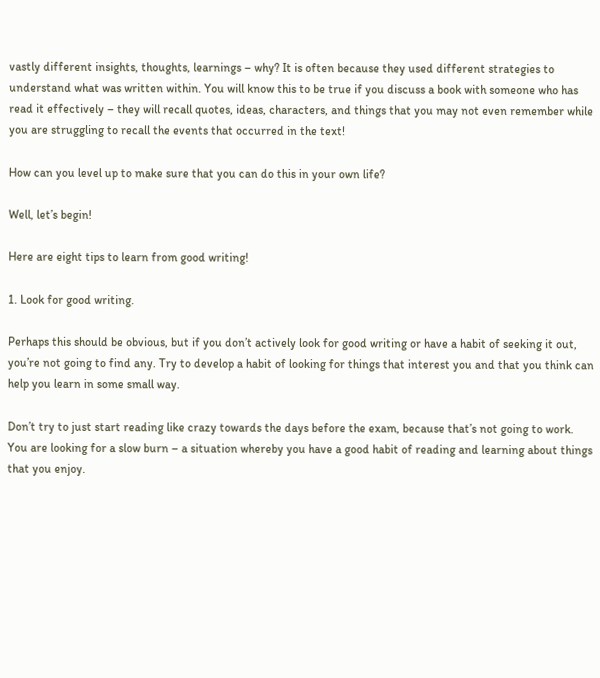vastly different insights, thoughts, learnings – why? It is often because they used different strategies to understand what was written within. You will know this to be true if you discuss a book with someone who has read it effectively – they will recall quotes, ideas, characters, and things that you may not even remember while you are struggling to recall the events that occurred in the text!

How can you level up to make sure that you can do this in your own life?

Well, let’s begin!

Here are eight tips to learn from good writing!

1. Look for good writing.

Perhaps this should be obvious, but if you don’t actively look for good writing or have a habit of seeking it out, you’re not going to find any. Try to develop a habit of looking for things that interest you and that you think can help you learn in some small way.

Don’t try to just start reading like crazy towards the days before the exam, because that’s not going to work. You are looking for a slow burn – a situation whereby you have a good habit of reading and learning about things that you enjoy.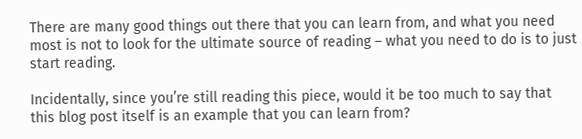There are many good things out there that you can learn from, and what you need most is not to look for the ultimate source of reading – what you need to do is to just start reading.

Incidentally, since you’re still reading this piece, would it be too much to say that this blog post itself is an example that you can learn from?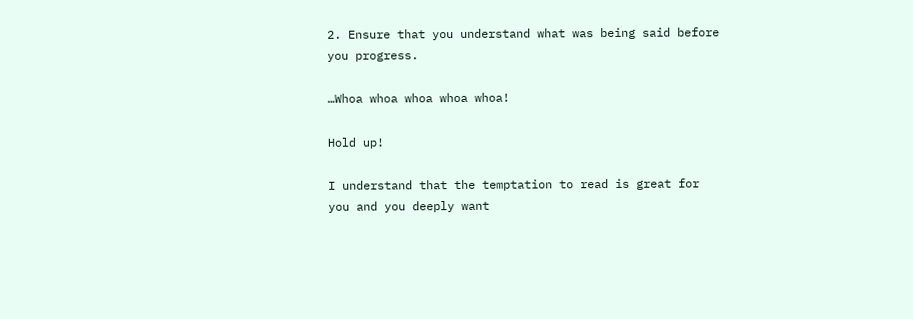2. Ensure that you understand what was being said before you progress.

…Whoa whoa whoa whoa whoa!

Hold up!

I understand that the temptation to read is great for you and you deeply want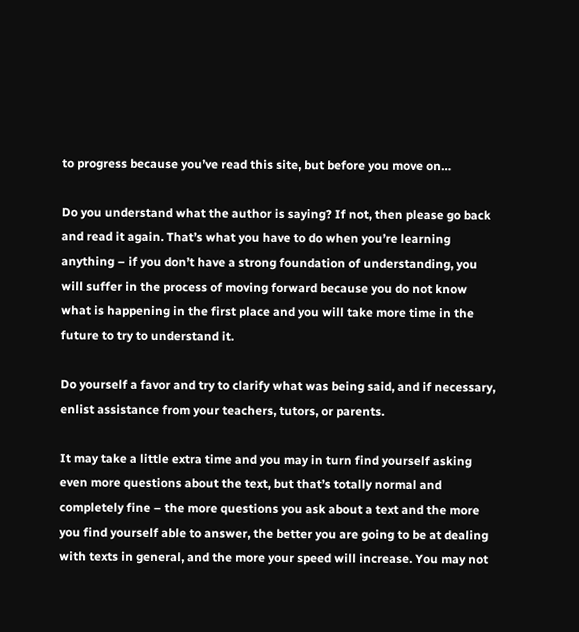to progress because you’ve read this site, but before you move on…

Do you understand what the author is saying? If not, then please go back and read it again. That’s what you have to do when you’re learning anything – if you don’t have a strong foundation of understanding, you will suffer in the process of moving forward because you do not know what is happening in the first place and you will take more time in the future to try to understand it.

Do yourself a favor and try to clarify what was being said, and if necessary, enlist assistance from your teachers, tutors, or parents.

It may take a little extra time and you may in turn find yourself asking even more questions about the text, but that’s totally normal and completely fine – the more questions you ask about a text and the more you find yourself able to answer, the better you are going to be at dealing with texts in general, and the more your speed will increase. You may not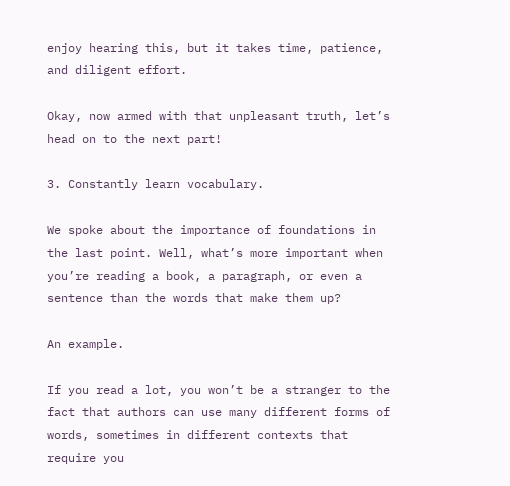enjoy hearing this, but it takes time, patience, and diligent effort.

Okay, now armed with that unpleasant truth, let’s head on to the next part!

3. Constantly learn vocabulary.

We spoke about the importance of foundations in the last point. Well, what’s more important when you’re reading a book, a paragraph, or even a sentence than the words that make them up?

An example.

If you read a lot, you won’t be a stranger to the fact that authors can use many different forms of words, sometimes in different contexts that require you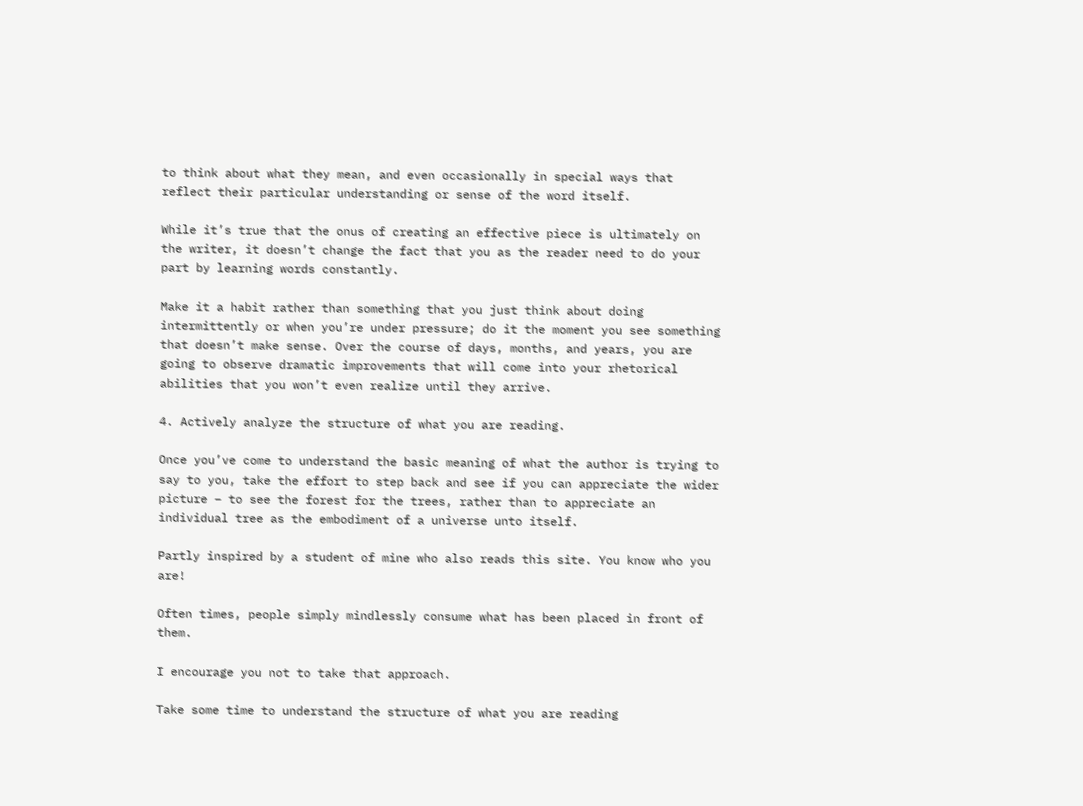to think about what they mean, and even occasionally in special ways that reflect their particular understanding or sense of the word itself.

While it’s true that the onus of creating an effective piece is ultimately on the writer, it doesn’t change the fact that you as the reader need to do your part by learning words constantly.

Make it a habit rather than something that you just think about doing intermittently or when you’re under pressure; do it the moment you see something that doesn’t make sense. Over the course of days, months, and years, you are going to observe dramatic improvements that will come into your rhetorical abilities that you won’t even realize until they arrive.

4. Actively analyze the structure of what you are reading.

Once you’ve come to understand the basic meaning of what the author is trying to say to you, take the effort to step back and see if you can appreciate the wider picture – to see the forest for the trees, rather than to appreciate an individual tree as the embodiment of a universe unto itself.

Partly inspired by a student of mine who also reads this site. You know who you are!

Often times, people simply mindlessly consume what has been placed in front of them.

I encourage you not to take that approach.

Take some time to understand the structure of what you are reading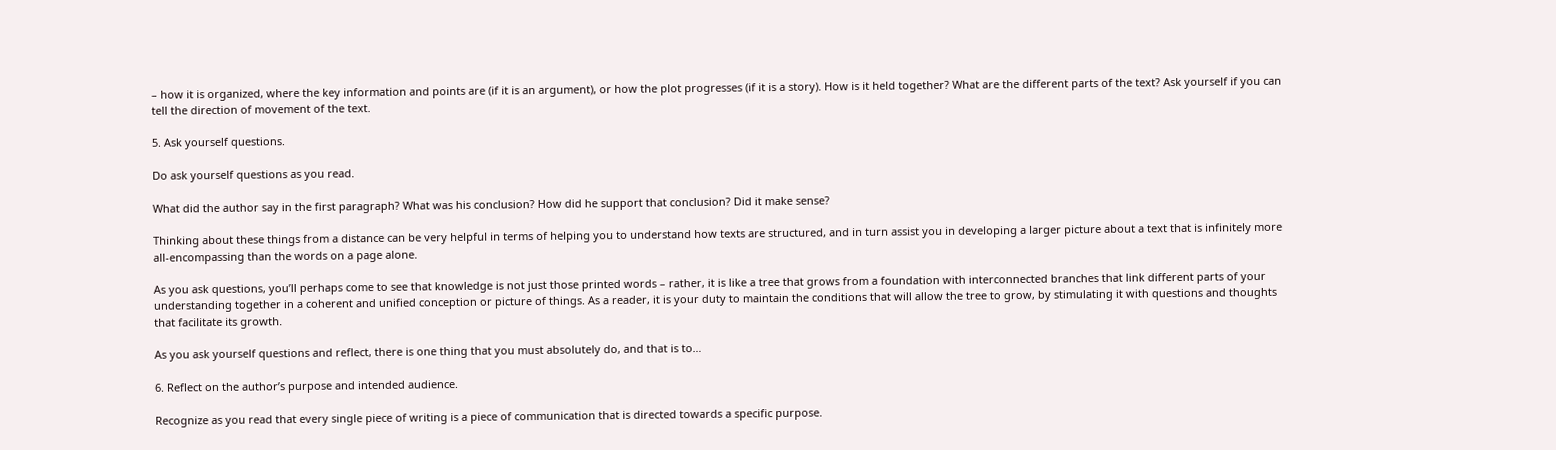– how it is organized, where the key information and points are (if it is an argument), or how the plot progresses (if it is a story). How is it held together? What are the different parts of the text? Ask yourself if you can tell the direction of movement of the text.

5. Ask yourself questions.

Do ask yourself questions as you read.

What did the author say in the first paragraph? What was his conclusion? How did he support that conclusion? Did it make sense?

Thinking about these things from a distance can be very helpful in terms of helping you to understand how texts are structured, and in turn assist you in developing a larger picture about a text that is infinitely more all-encompassing than the words on a page alone.

As you ask questions, you’ll perhaps come to see that knowledge is not just those printed words – rather, it is like a tree that grows from a foundation with interconnected branches that link different parts of your understanding together in a coherent and unified conception or picture of things. As a reader, it is your duty to maintain the conditions that will allow the tree to grow, by stimulating it with questions and thoughts that facilitate its growth.

As you ask yourself questions and reflect, there is one thing that you must absolutely do, and that is to…

6. Reflect on the author’s purpose and intended audience.

Recognize as you read that every single piece of writing is a piece of communication that is directed towards a specific purpose.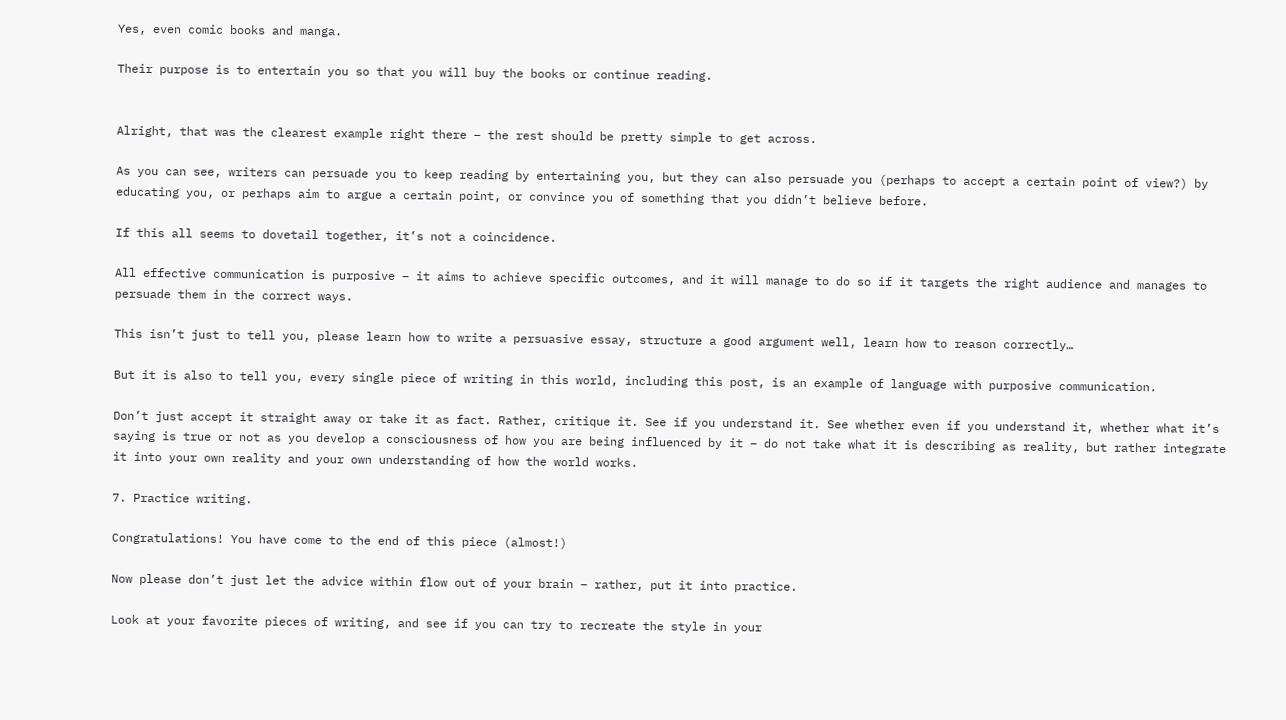Yes, even comic books and manga.

Their purpose is to entertain you so that you will buy the books or continue reading.


Alright, that was the clearest example right there – the rest should be pretty simple to get across.

As you can see, writers can persuade you to keep reading by entertaining you, but they can also persuade you (perhaps to accept a certain point of view?) by educating you, or perhaps aim to argue a certain point, or convince you of something that you didn’t believe before.

If this all seems to dovetail together, it’s not a coincidence.

All effective communication is purposive – it aims to achieve specific outcomes, and it will manage to do so if it targets the right audience and manages to persuade them in the correct ways.

This isn’t just to tell you, please learn how to write a persuasive essay, structure a good argument well, learn how to reason correctly…

But it is also to tell you, every single piece of writing in this world, including this post, is an example of language with purposive communication.

Don’t just accept it straight away or take it as fact. Rather, critique it. See if you understand it. See whether even if you understand it, whether what it’s saying is true or not as you develop a consciousness of how you are being influenced by it – do not take what it is describing as reality, but rather integrate it into your own reality and your own understanding of how the world works.

7. Practice writing.

Congratulations! You have come to the end of this piece (almost!)

Now please don’t just let the advice within flow out of your brain – rather, put it into practice.

Look at your favorite pieces of writing, and see if you can try to recreate the style in your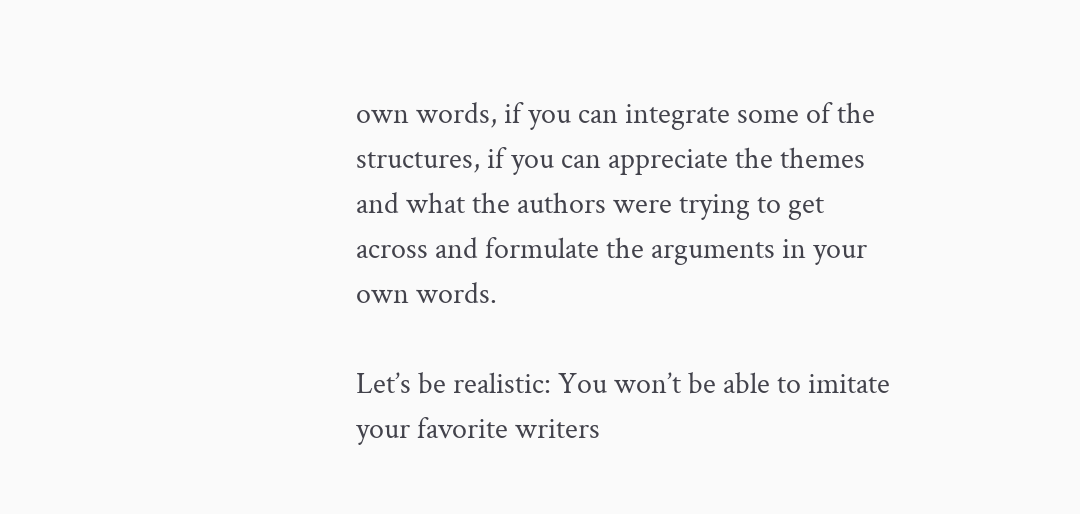own words, if you can integrate some of the structures, if you can appreciate the themes and what the authors were trying to get across and formulate the arguments in your own words.

Let’s be realistic: You won’t be able to imitate your favorite writers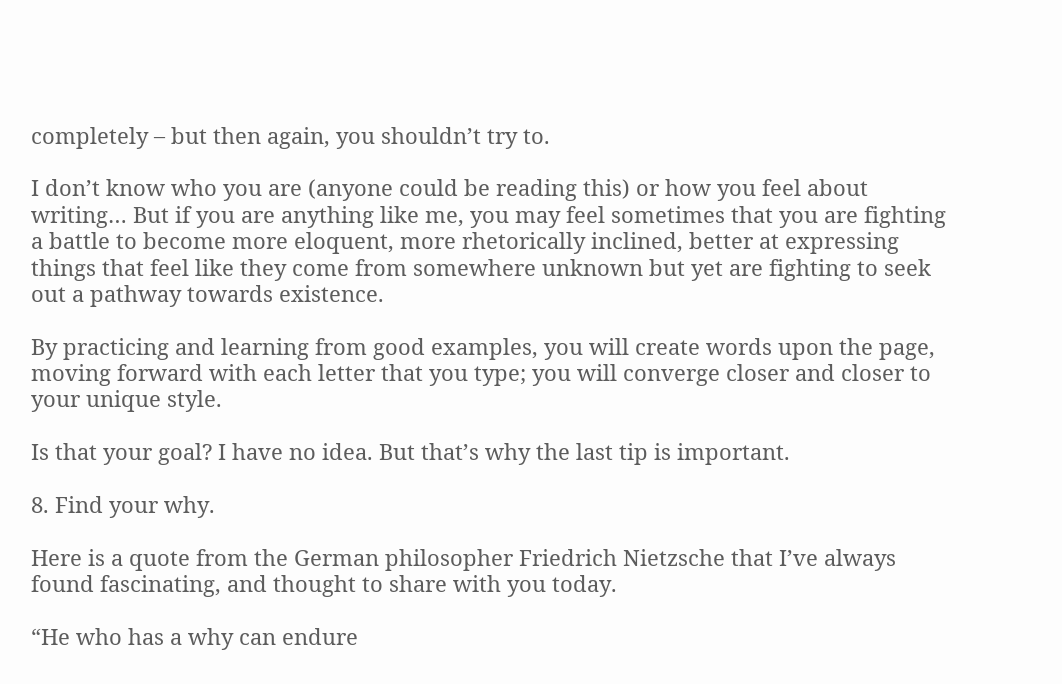completely – but then again, you shouldn’t try to.

I don’t know who you are (anyone could be reading this) or how you feel about writing… But if you are anything like me, you may feel sometimes that you are fighting a battle to become more eloquent, more rhetorically inclined, better at expressing things that feel like they come from somewhere unknown but yet are fighting to seek out a pathway towards existence.

By practicing and learning from good examples, you will create words upon the page, moving forward with each letter that you type; you will converge closer and closer to your unique style.

Is that your goal? I have no idea. But that’s why the last tip is important.

8. Find your why.

Here is a quote from the German philosopher Friedrich Nietzsche that I’ve always found fascinating, and thought to share with you today.

“He who has a why can endure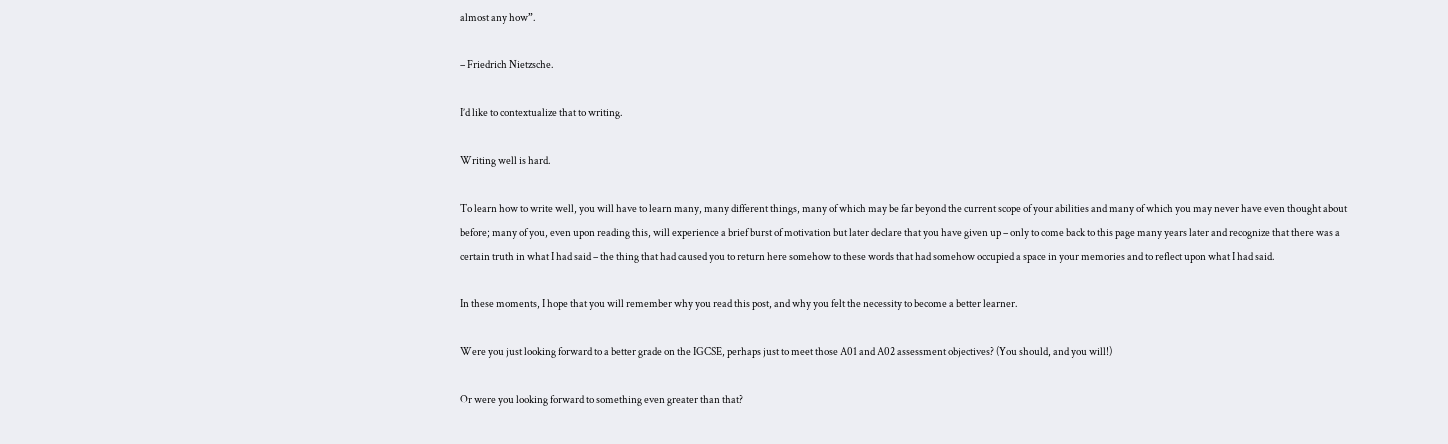almost any how”.

– Friedrich Nietzsche.

I’d like to contextualize that to writing.

Writing well is hard.

To learn how to write well, you will have to learn many, many different things, many of which may be far beyond the current scope of your abilities and many of which you may never have even thought about before; many of you, even upon reading this, will experience a brief burst of motivation but later declare that you have given up – only to come back to this page many years later and recognize that there was a certain truth in what I had said – the thing that had caused you to return here somehow to these words that had somehow occupied a space in your memories and to reflect upon what I had said.

In these moments, I hope that you will remember why you read this post, and why you felt the necessity to become a better learner.

Were you just looking forward to a better grade on the IGCSE, perhaps just to meet those A01 and A02 assessment objectives? (You should, and you will!)

Or were you looking forward to something even greater than that?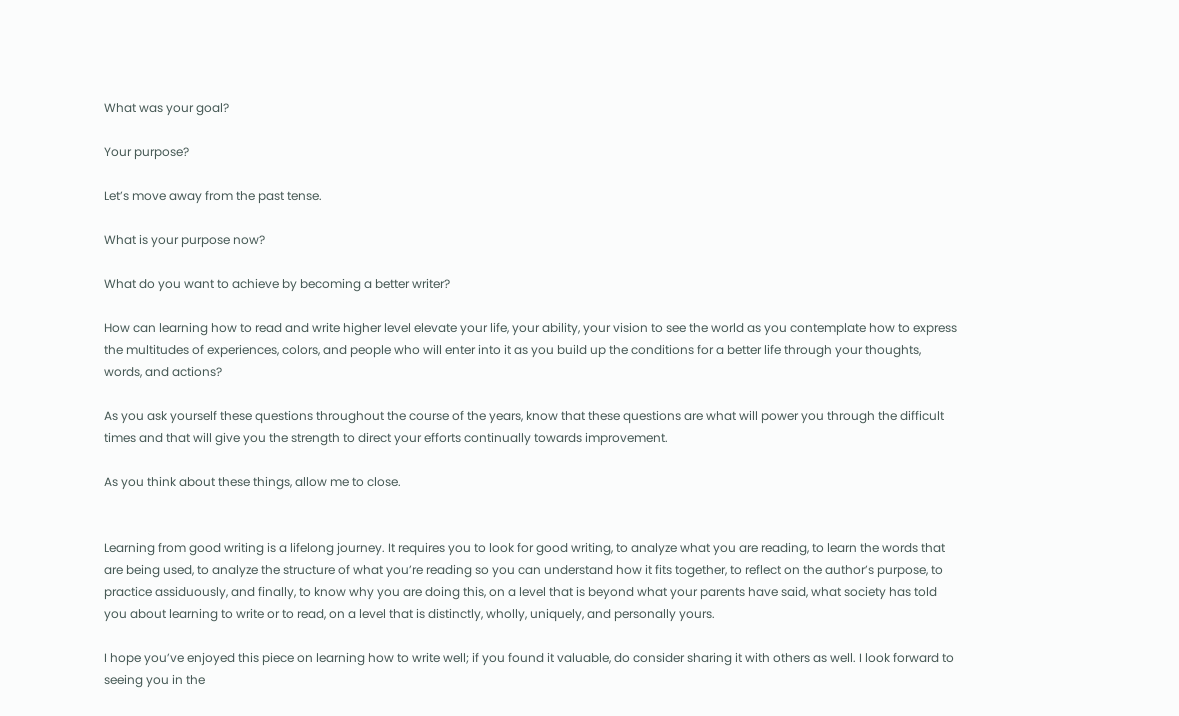What was your goal?

Your purpose?

Let’s move away from the past tense.

What is your purpose now?

What do you want to achieve by becoming a better writer?

How can learning how to read and write higher level elevate your life, your ability, your vision to see the world as you contemplate how to express the multitudes of experiences, colors, and people who will enter into it as you build up the conditions for a better life through your thoughts, words, and actions?

As you ask yourself these questions throughout the course of the years, know that these questions are what will power you through the difficult times and that will give you the strength to direct your efforts continually towards improvement.

As you think about these things, allow me to close.


Learning from good writing is a lifelong journey. It requires you to look for good writing, to analyze what you are reading, to learn the words that are being used, to analyze the structure of what you’re reading so you can understand how it fits together, to reflect on the author’s purpose, to practice assiduously, and finally, to know why you are doing this, on a level that is beyond what your parents have said, what society has told you about learning to write or to read, on a level that is distinctly, wholly, uniquely, and personally yours.

I hope you’ve enjoyed this piece on learning how to write well; if you found it valuable, do consider sharing it with others as well. I look forward to seeing you in the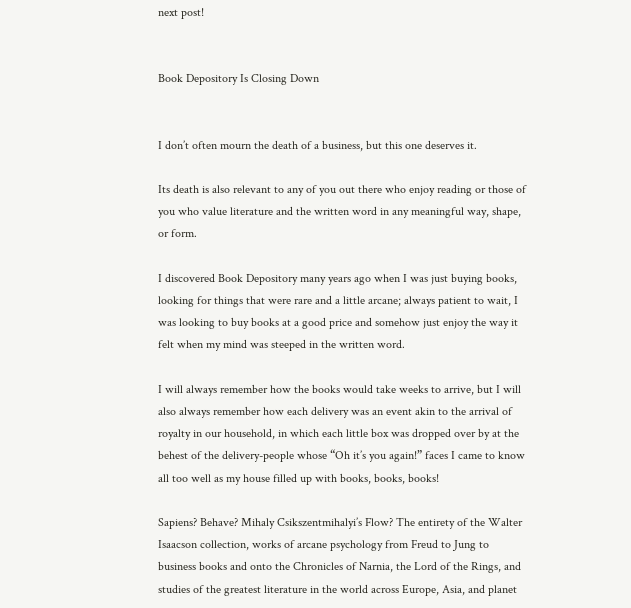next post!


Book Depository Is Closing Down


I don’t often mourn the death of a business, but this one deserves it.

Its death is also relevant to any of you out there who enjoy reading or those of you who value literature and the written word in any meaningful way, shape, or form.

I discovered Book Depository many years ago when I was just buying books, looking for things that were rare and a little arcane; always patient to wait, I was looking to buy books at a good price and somehow just enjoy the way it felt when my mind was steeped in the written word.

I will always remember how the books would take weeks to arrive, but I will also always remember how each delivery was an event akin to the arrival of royalty in our household, in which each little box was dropped over by at the behest of the delivery-people whose “Oh it’s you again!” faces I came to know all too well as my house filled up with books, books, books!

Sapiens? Behave? Mihaly Csikszentmihalyi’s Flow? The entirety of the Walter Isaacson collection, works of arcane psychology from Freud to Jung to business books and onto the Chronicles of Narnia, the Lord of the Rings, and studies of the greatest literature in the world across Europe, Asia, and planet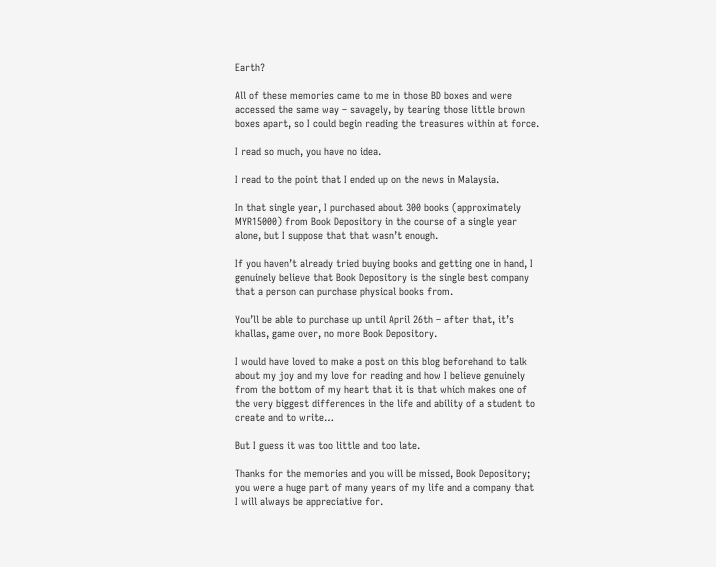Earth?

All of these memories came to me in those BD boxes and were accessed the same way – savagely, by tearing those little brown boxes apart, so I could begin reading the treasures within at force.

I read so much, you have no idea.

I read to the point that I ended up on the news in Malaysia.

In that single year, I purchased about 300 books (approximately MYR15000) from Book Depository in the course of a single year alone, but I suppose that that wasn’t enough.

If you haven’t already tried buying books and getting one in hand, I genuinely believe that Book Depository is the single best company that a person can purchase physical books from.

You’ll be able to purchase up until April 26th – after that, it’s khallas, game over, no more Book Depository.

I would have loved to make a post on this blog beforehand to talk about my joy and my love for reading and how I believe genuinely from the bottom of my heart that it is that which makes one of the very biggest differences in the life and ability of a student to create and to write…

But I guess it was too little and too late.

Thanks for the memories and you will be missed, Book Depository; you were a huge part of many years of my life and a company that I will always be appreciative for.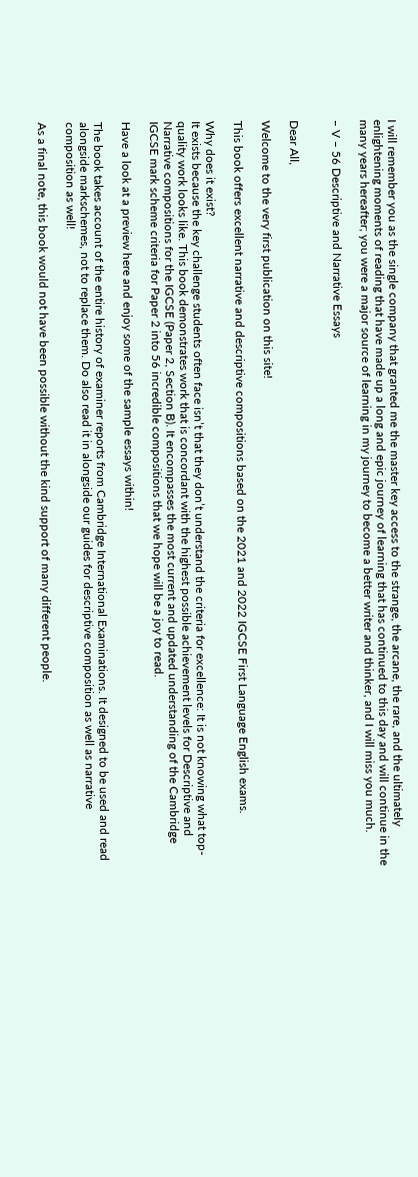I will remember you as the single company that granted me the master key access to the strange, the arcane, the rare, and the ultimately enlightening moments of reading that have made up a long and epic journey of learning that has continued to this day and will continue in the many years hereafter; you were a major source of learning in my journey to become a better writer and thinker, and I will miss you much.

– V – 56 Descriptive and Narrative Essays


Dear All,

Welcome to the very first publication on this site!

This book offers excellent narrative and descriptive compositions based on the 2021 and 2022 IGCSE First Language English exams.

Why does it exist?
It exists because the key challenge students often face isn’t that they don’t understand the criteria for excellence: It is not knowing what top-quality work looks like. This book demonstrates work that is concordant with the highest possible achievement levels for Descriptive and Narrative compositions for the IGCSE (Paper 2, Section B). It encompasses the most current and updated understanding of the Cambridge IGCSE mark scheme criteria for Paper 2 into 56 incredible compositions that we hope will be a joy to read.

Have a look at a preview here and enjoy some of the sample essays within!

The book takes account of the entire history of examiner reports from Cambridge International Examinations. It designed to be used and read alongside markschemes, not to replace them. Do also read it in alongside our guides for descriptive composition as well as narrative composition as well!

As a final note, this book would not have been possible without the kind support of many different people.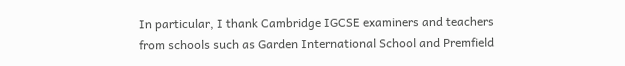In particular, I thank Cambridge IGCSE examiners and teachers from schools such as Garden International School and Premfield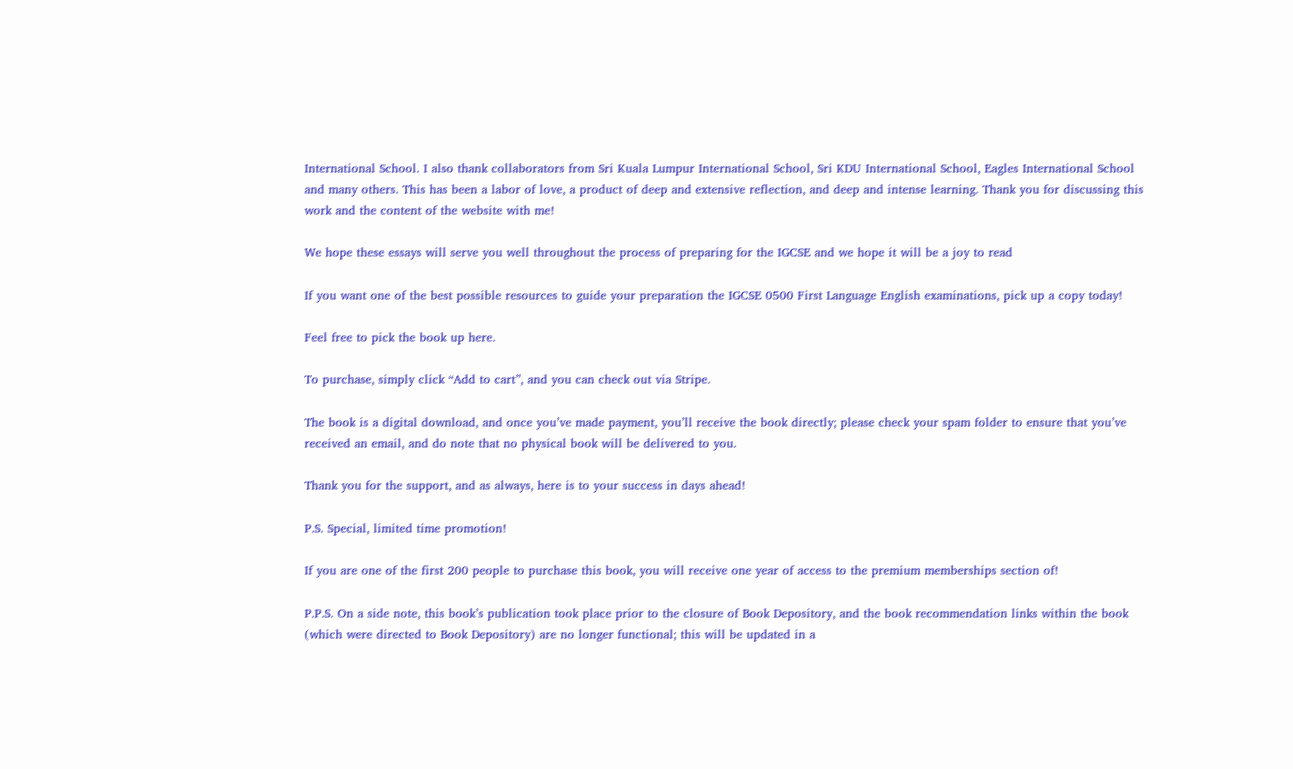International School. I also thank collaborators from Sri Kuala Lumpur International School, Sri KDU International School, Eagles International School and many others. This has been a labor of love, a product of deep and extensive reflection, and deep and intense learning. Thank you for discussing this work and the content of the website with me!

We hope these essays will serve you well throughout the process of preparing for the IGCSE and we hope it will be a joy to read

If you want one of the best possible resources to guide your preparation the IGCSE 0500 First Language English examinations, pick up a copy today!

Feel free to pick the book up here.

To purchase, simply click “Add to cart”, and you can check out via Stripe.

The book is a digital download, and once you’ve made payment, you’ll receive the book directly; please check your spam folder to ensure that you’ve received an email, and do note that no physical book will be delivered to you.

Thank you for the support, and as always, here is to your success in days ahead!

P.S. Special, limited time promotion!

If you are one of the first 200 people to purchase this book, you will receive one year of access to the premium memberships section of!

P.P.S. On a side note, this book’s publication took place prior to the closure of Book Depository, and the book recommendation links within the book (which were directed to Book Depository) are no longer functional; this will be updated in a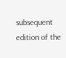subsequent edition of the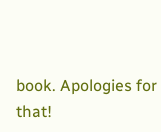book. Apologies for that!